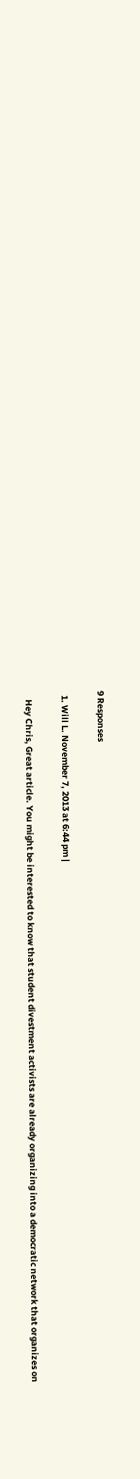9 Responses

  1. Will L. November 7, 2013 at 6:44 pm |

    Hey Chris, Great article. You might be interested to know that student divestment activists are already organizing into a democratic network that organizes on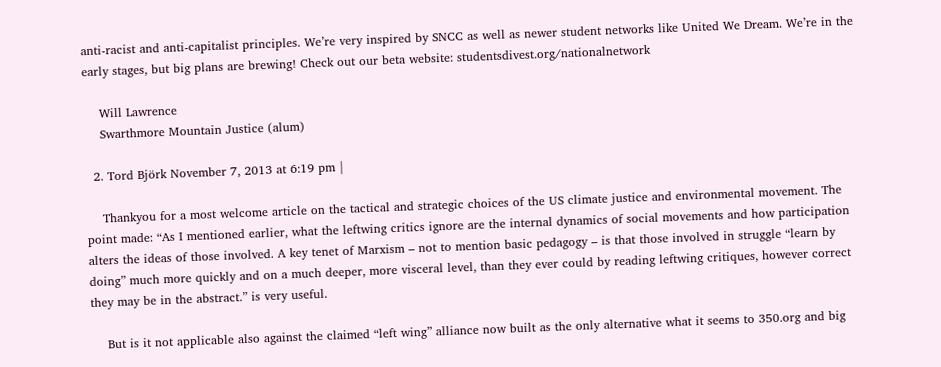anti-racist and anti-capitalist principles. We’re very inspired by SNCC as well as newer student networks like United We Dream. We’re in the early stages, but big plans are brewing! Check out our beta website: studentsdivest.org/nationalnetwork

    Will Lawrence
    Swarthmore Mountain Justice (alum)

  2. Tord Björk November 7, 2013 at 6:19 pm |

    Thankyou for a most welcome article on the tactical and strategic choices of the US climate justice and environmental movement. The point made: “As I mentioned earlier, what the leftwing critics ignore are the internal dynamics of social movements and how participation alters the ideas of those involved. A key tenet of Marxism – not to mention basic pedagogy – is that those involved in struggle “learn by doing” much more quickly and on a much deeper, more visceral level, than they ever could by reading leftwing critiques, however correct they may be in the abstract.” is very useful.

    But is it not applicable also against the claimed “left wing” alliance now built as the only alternative what it seems to 350.org and big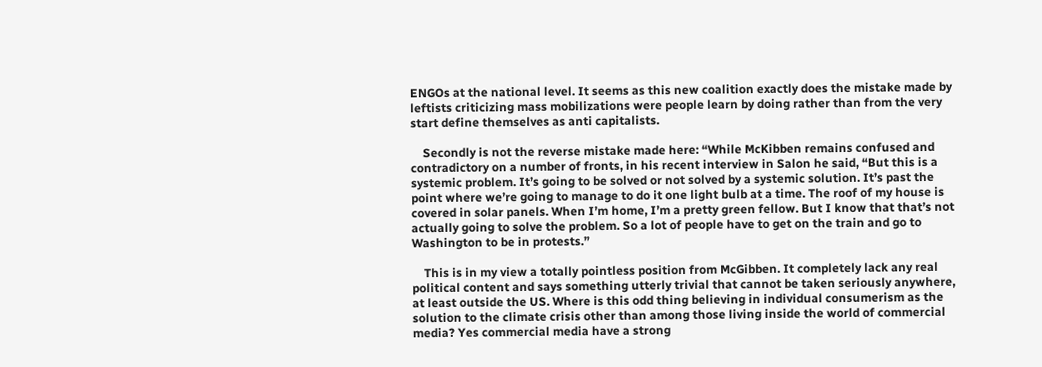ENGOs at the national level. It seems as this new coalition exactly does the mistake made by leftists criticizing mass mobilizations were people learn by doing rather than from the very start define themselves as anti capitalists.

    Secondly is not the reverse mistake made here: “While McKibben remains confused and contradictory on a number of fronts, in his recent interview in Salon he said, “But this is a systemic problem. It’s going to be solved or not solved by a systemic solution. It’s past the point where we’re going to manage to do it one light bulb at a time. The roof of my house is covered in solar panels. When I’m home, I’m a pretty green fellow. But I know that that’s not actually going to solve the problem. So a lot of people have to get on the train and go to Washington to be in protests.”

    This is in my view a totally pointless position from McGibben. It completely lack any real political content and says something utterly trivial that cannot be taken seriously anywhere, at least outside the US. Where is this odd thing believing in individual consumerism as the solution to the climate crisis other than among those living inside the world of commercial media? Yes commercial media have a strong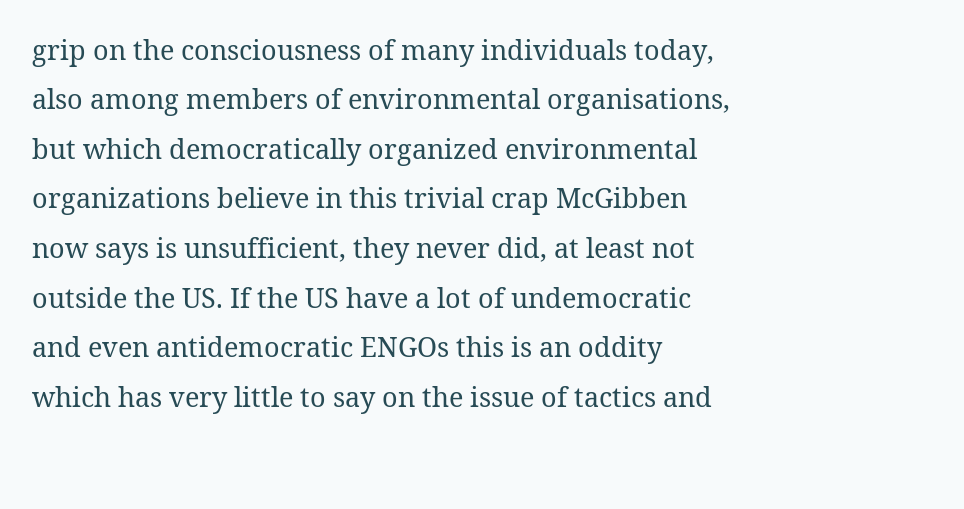grip on the consciousness of many individuals today, also among members of environmental organisations, but which democratically organized environmental organizations believe in this trivial crap McGibben now says is unsufficient, they never did, at least not outside the US. If the US have a lot of undemocratic and even antidemocratic ENGOs this is an oddity which has very little to say on the issue of tactics and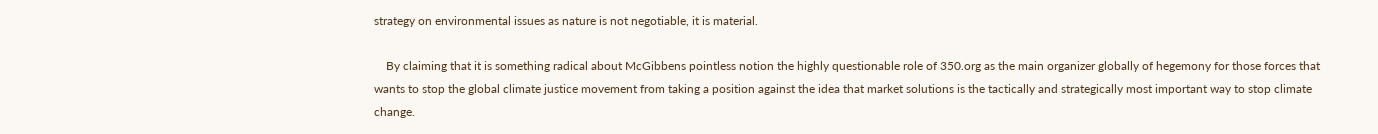strategy on environmental issues as nature is not negotiable, it is material.

    By claiming that it is something radical about McGibbens pointless notion the highly questionable role of 350.org as the main organizer globally of hegemony for those forces that wants to stop the global climate justice movement from taking a position against the idea that market solutions is the tactically and strategically most important way to stop climate change.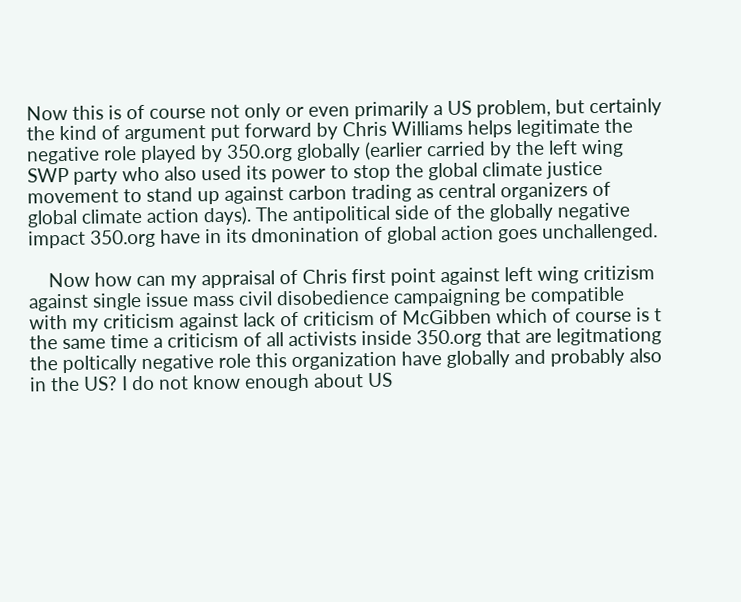Now this is of course not only or even primarily a US problem, but certainly the kind of argument put forward by Chris Williams helps legitimate the negative role played by 350.org globally (earlier carried by the left wing SWP party who also used its power to stop the global climate justice movement to stand up against carbon trading as central organizers of global climate action days). The antipolitical side of the globally negative impact 350.org have in its dmonination of global action goes unchallenged.

    Now how can my appraisal of Chris first point against left wing critizism against single issue mass civil disobedience campaigning be compatible with my criticism against lack of criticism of McGibben which of course is t the same time a criticism of all activists inside 350.org that are legitmationg the poltically negative role this organization have globally and probably also in the US? I do not know enough about US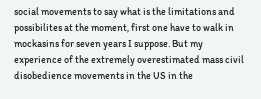social movements to say what is the limitations and possibilites at the moment, first one have to walk in mockasins for seven years I suppose. But my experience of the extremely overestimated mass civil disobedience movements in the US in the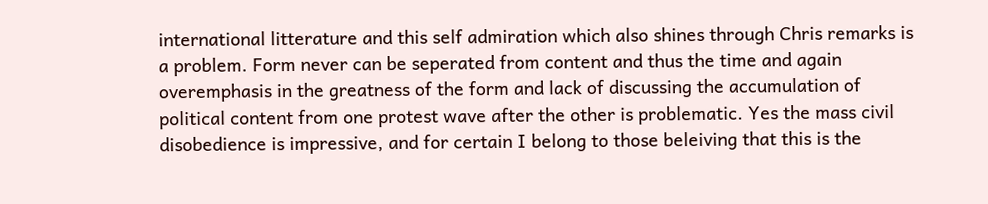international litterature and this self admiration which also shines through Chris remarks is a problem. Form never can be seperated from content and thus the time and again overemphasis in the greatness of the form and lack of discussing the accumulation of political content from one protest wave after the other is problematic. Yes the mass civil disobedience is impressive, and for certain I belong to those beleiving that this is the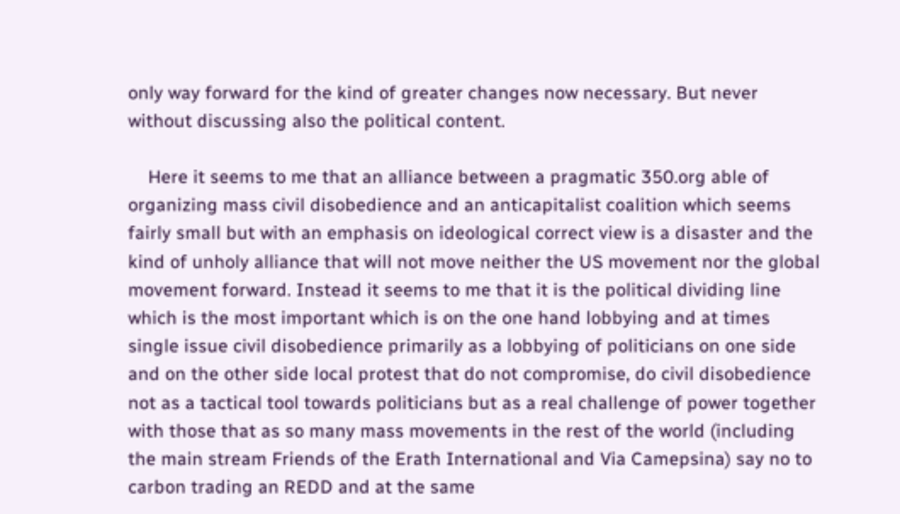only way forward for the kind of greater changes now necessary. But never without discussing also the political content.

    Here it seems to me that an alliance between a pragmatic 350.org able of organizing mass civil disobedience and an anticapitalist coalition which seems fairly small but with an emphasis on ideological correct view is a disaster and the kind of unholy alliance that will not move neither the US movement nor the global movement forward. Instead it seems to me that it is the political dividing line which is the most important which is on the one hand lobbying and at times single issue civil disobedience primarily as a lobbying of politicians on one side and on the other side local protest that do not compromise, do civil disobedience not as a tactical tool towards politicians but as a real challenge of power together with those that as so many mass movements in the rest of the world (including the main stream Friends of the Erath International and Via Camepsina) say no to carbon trading an REDD and at the same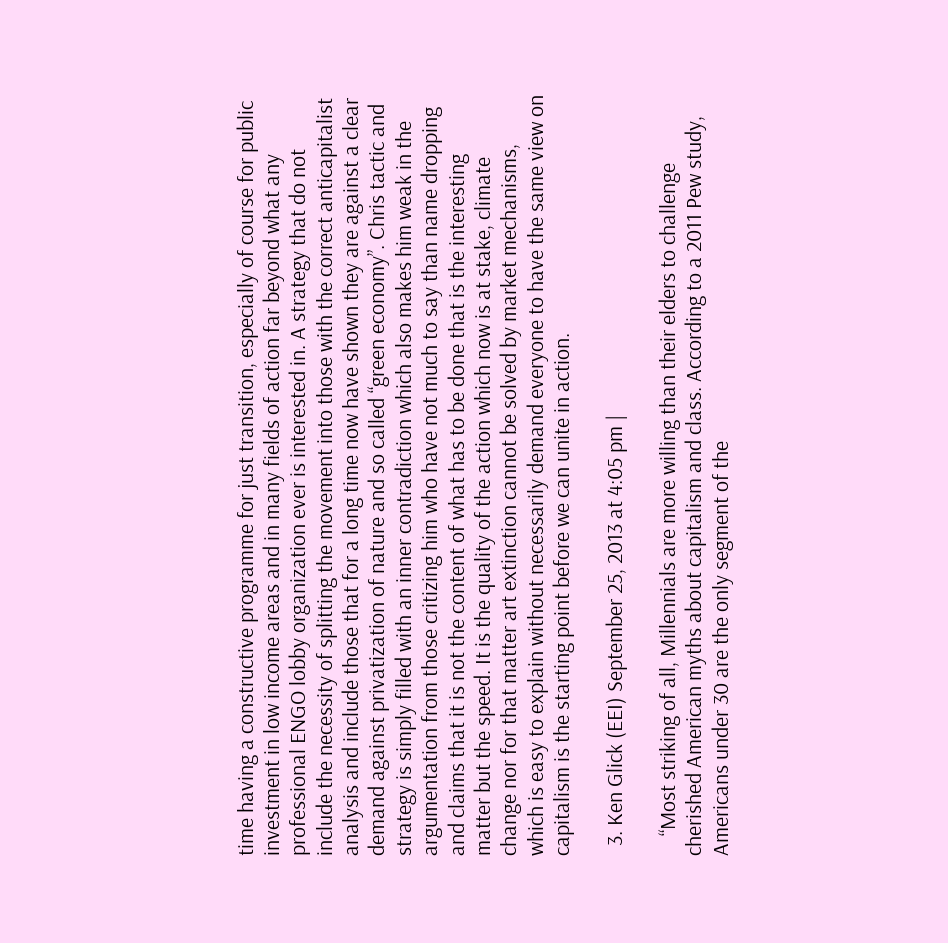time having a constructive programme for just transition, especially of course for public investment in low income areas and in many fields of action far beyond what any professional ENGO lobby organization ever is interested in. A strategy that do not include the necessity of splitting the movement into those with the correct anticapitalist analysis and include those that for a long time now have shown they are against a clear demand against privatization of nature and so called “green economy”. Chris tactic and strategy is simply filled with an inner contradiction which also makes him weak in the argumentation from those critizing him who have not much to say than name dropping and claims that it is not the content of what has to be done that is the interesting matter but the speed. It is the quality of the action which now is at stake, climate change nor for that matter art extinction cannot be solved by market mechanisms, which is easy to explain without necessarily demand everyone to have the same view on capitalism is the starting point before we can unite in action.

  3. Ken Glick (EEI) September 25, 2013 at 4:05 pm |

    “Most striking of all, Millennials are more willing than their elders to challenge cherished American myths about capitalism and class. According to a 2011 Pew study, Americans under 30 are the only segment of the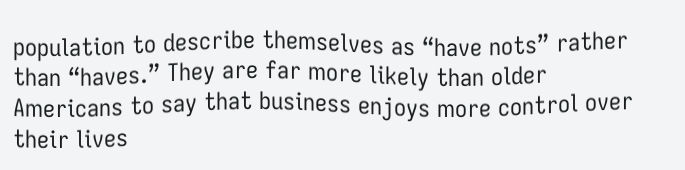population to describe themselves as “have nots” rather than “haves.” They are far more likely than older Americans to say that business enjoys more control over their lives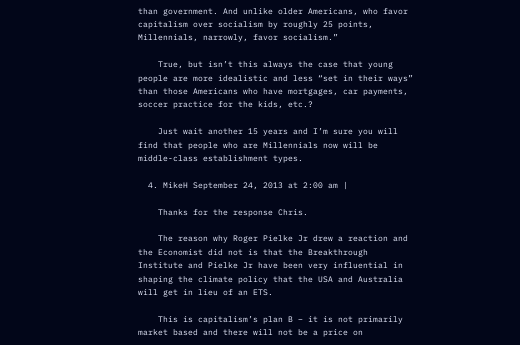than government. And unlike older Americans, who favor capitalism over socialism by roughly 25 points, Millennials, narrowly, favor socialism.”

    True, but isn’t this always the case that young people are more idealistic and less “set in their ways” than those Americans who have mortgages, car payments, soccer practice for the kids, etc.?

    Just wait another 15 years and I’m sure you will find that people who are Millennials now will be middle-class establishment types.

  4. MikeH September 24, 2013 at 2:00 am |

    Thanks for the response Chris.

    The reason why Roger Pielke Jr drew a reaction and the Economist did not is that the Breakthrough Institute and Pielke Jr have been very influential in shaping the climate policy that the USA and Australia will get in lieu of an ETS.

    This is capitalism’s plan B – it is not primarily market based and there will not be a price on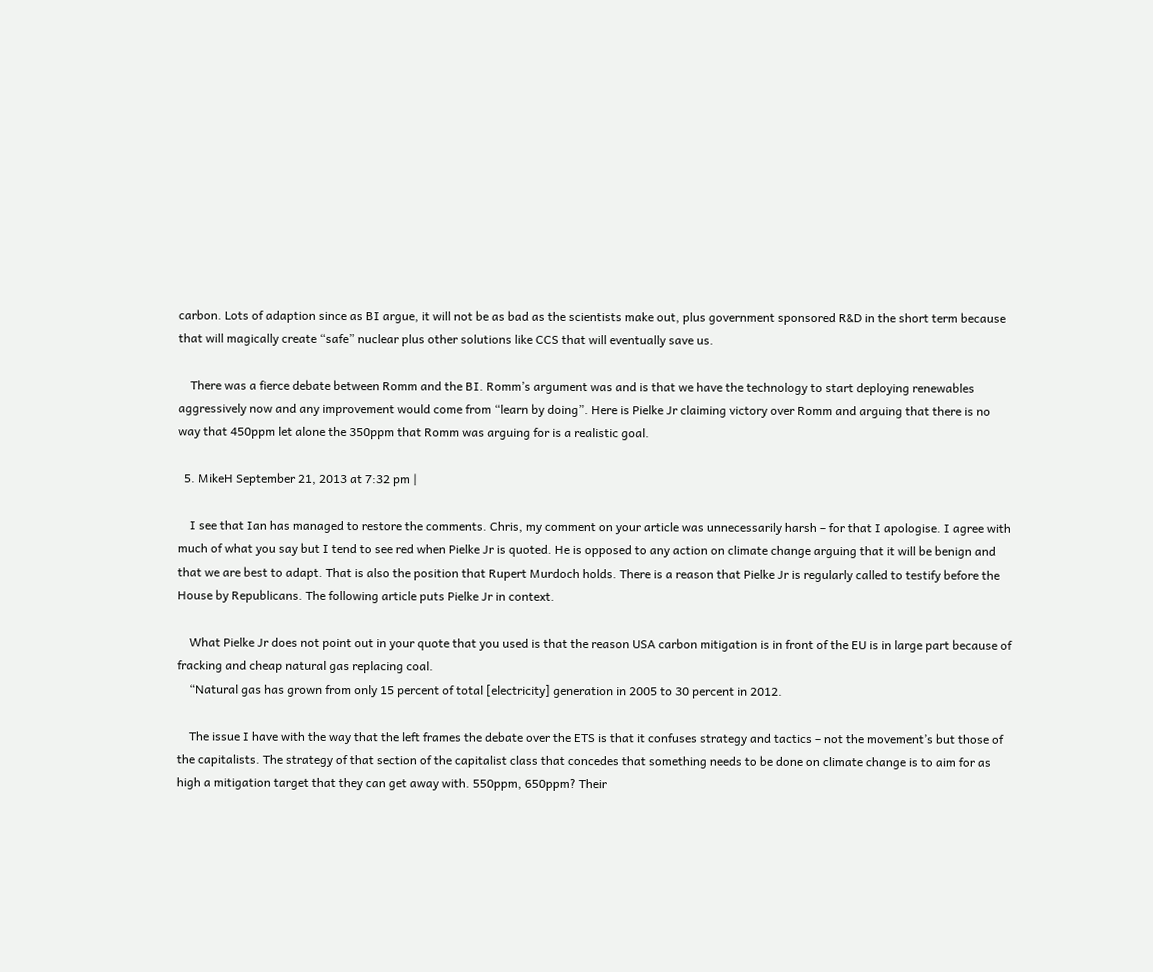carbon. Lots of adaption since as BI argue, it will not be as bad as the scientists make out, plus government sponsored R&D in the short term because that will magically create “safe” nuclear plus other solutions like CCS that will eventually save us.

    There was a fierce debate between Romm and the BI. Romm’s argument was and is that we have the technology to start deploying renewables aggressively now and any improvement would come from “learn by doing”. Here is Pielke Jr claiming victory over Romm and arguing that there is no way that 450ppm let alone the 350ppm that Romm was arguing for is a realistic goal.

  5. MikeH September 21, 2013 at 7:32 pm |

    I see that Ian has managed to restore the comments. Chris, my comment on your article was unnecessarily harsh – for that I apologise. I agree with much of what you say but I tend to see red when Pielke Jr is quoted. He is opposed to any action on climate change arguing that it will be benign and that we are best to adapt. That is also the position that Rupert Murdoch holds. There is a reason that Pielke Jr is regularly called to testify before the House by Republicans. The following article puts Pielke Jr in context.

    What Pielke Jr does not point out in your quote that you used is that the reason USA carbon mitigation is in front of the EU is in large part because of fracking and cheap natural gas replacing coal.
    “Natural gas has grown from only 15 percent of total [electricity] generation in 2005 to 30 percent in 2012.

    The issue I have with the way that the left frames the debate over the ETS is that it confuses strategy and tactics – not the movement’s but those of the capitalists. The strategy of that section of the capitalist class that concedes that something needs to be done on climate change is to aim for as high a mitigation target that they can get away with. 550ppm, 650ppm? Their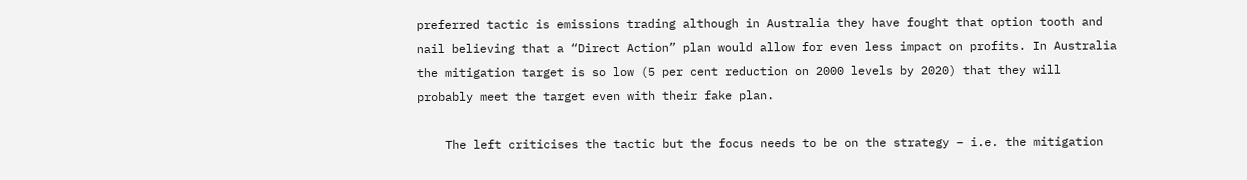preferred tactic is emissions trading although in Australia they have fought that option tooth and nail believing that a “Direct Action” plan would allow for even less impact on profits. In Australia the mitigation target is so low (5 per cent reduction on 2000 levels by 2020) that they will probably meet the target even with their fake plan.

    The left criticises the tactic but the focus needs to be on the strategy – i.e. the mitigation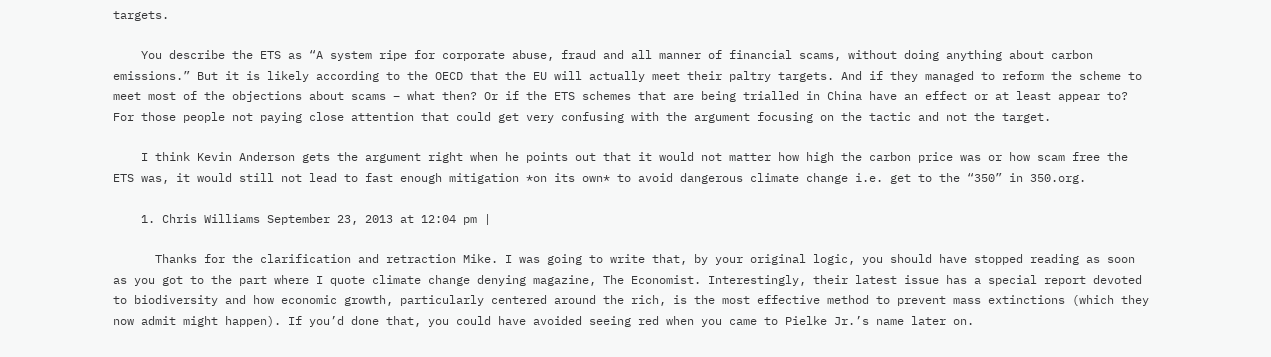targets.

    You describe the ETS as “A system ripe for corporate abuse, fraud and all manner of financial scams, without doing anything about carbon emissions.” But it is likely according to the OECD that the EU will actually meet their paltry targets. And if they managed to reform the scheme to meet most of the objections about scams – what then? Or if the ETS schemes that are being trialled in China have an effect or at least appear to? For those people not paying close attention that could get very confusing with the argument focusing on the tactic and not the target.

    I think Kevin Anderson gets the argument right when he points out that it would not matter how high the carbon price was or how scam free the ETS was, it would still not lead to fast enough mitigation *on its own* to avoid dangerous climate change i.e. get to the “350” in 350.org.

    1. Chris Williams September 23, 2013 at 12:04 pm |

      Thanks for the clarification and retraction Mike. I was going to write that, by your original logic, you should have stopped reading as soon as you got to the part where I quote climate change denying magazine, The Economist. Interestingly, their latest issue has a special report devoted to biodiversity and how economic growth, particularly centered around the rich, is the most effective method to prevent mass extinctions (which they now admit might happen). If you’d done that, you could have avoided seeing red when you came to Pielke Jr.’s name later on.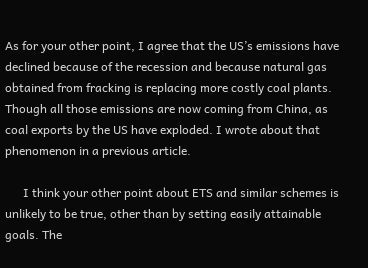As for your other point, I agree that the US’s emissions have declined because of the recession and because natural gas obtained from fracking is replacing more costly coal plants. Though all those emissions are now coming from China, as coal exports by the US have exploded. I wrote about that phenomenon in a previous article.

      I think your other point about ETS and similar schemes is unlikely to be true, other than by setting easily attainable goals. The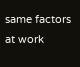same factors at work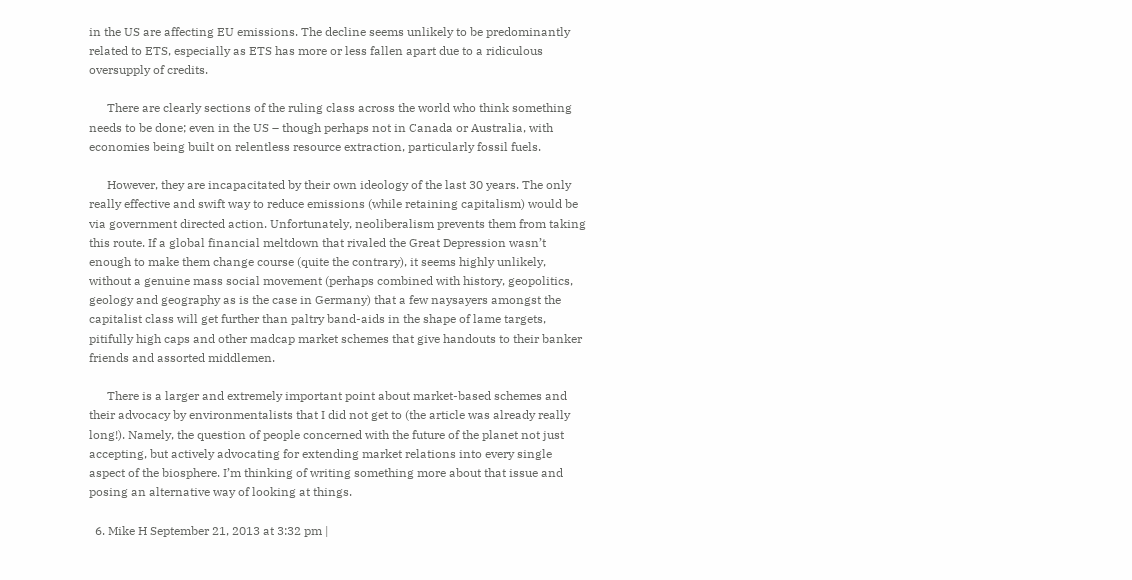in the US are affecting EU emissions. The decline seems unlikely to be predominantly related to ETS, especially as ETS has more or less fallen apart due to a ridiculous oversupply of credits.

      There are clearly sections of the ruling class across the world who think something needs to be done; even in the US – though perhaps not in Canada or Australia, with economies being built on relentless resource extraction, particularly fossil fuels.

      However, they are incapacitated by their own ideology of the last 30 years. The only really effective and swift way to reduce emissions (while retaining capitalism) would be via government directed action. Unfortunately, neoliberalism prevents them from taking this route. If a global financial meltdown that rivaled the Great Depression wasn’t enough to make them change course (quite the contrary), it seems highly unlikely, without a genuine mass social movement (perhaps combined with history, geopolitics, geology and geography as is the case in Germany) that a few naysayers amongst the capitalist class will get further than paltry band-aids in the shape of lame targets, pitifully high caps and other madcap market schemes that give handouts to their banker friends and assorted middlemen.

      There is a larger and extremely important point about market-based schemes and their advocacy by environmentalists that I did not get to (the article was already really long!). Namely, the question of people concerned with the future of the planet not just accepting, but actively advocating for extending market relations into every single aspect of the biosphere. I’m thinking of writing something more about that issue and posing an alternative way of looking at things.

  6. Mike H September 21, 2013 at 3:32 pm |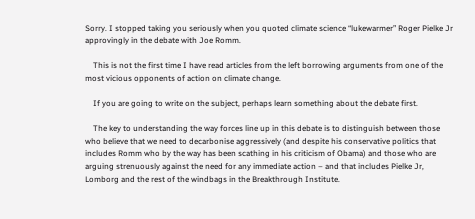Sorry. I stopped taking you seriously when you quoted climate science “lukewarmer” Roger Pielke Jr approvingly in the debate with Joe Romm.

    This is not the first time I have read articles from the left borrowing arguments from one of the most vicious opponents of action on climate change.

    If you are going to write on the subject, perhaps learn something about the debate first.

    The key to understanding the way forces line up in this debate is to distinguish between those who believe that we need to decarbonise aggressively (and despite his conservative politics that includes Romm who by the way has been scathing in his criticism of Obama) and those who are arguing strenuously against the need for any immediate action – and that includes Pielke Jr, Lomborg and the rest of the windbags in the Breakthrough Institute.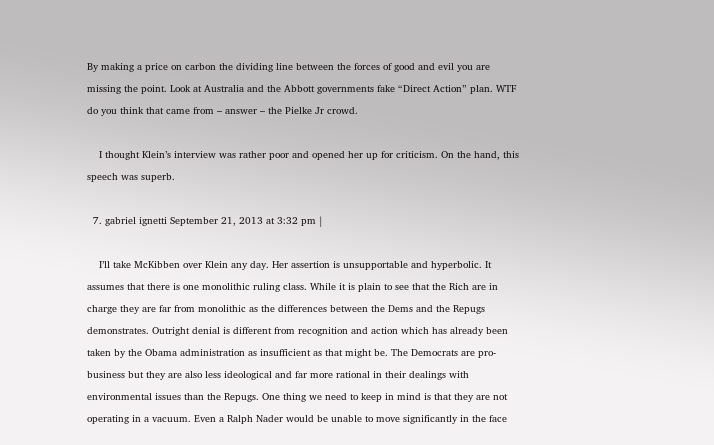By making a price on carbon the dividing line between the forces of good and evil you are missing the point. Look at Australia and the Abbott governments fake “Direct Action” plan. WTF do you think that came from – answer – the Pielke Jr crowd.

    I thought Klein’s interview was rather poor and opened her up for criticism. On the hand, this speech was superb.

  7. gabriel ignetti September 21, 2013 at 3:32 pm |

    I’ll take McKibben over Klein any day. Her assertion is unsupportable and hyperbolic. It assumes that there is one monolithic ruling class. While it is plain to see that the Rich are in charge they are far from monolithic as the differences between the Dems and the Repugs demonstrates. Outright denial is different from recognition and action which has already been taken by the Obama administration as insufficient as that might be. The Democrats are pro-business but they are also less ideological and far more rational in their dealings with environmental issues than the Repugs. One thing we need to keep in mind is that they are not operating in a vacuum. Even a Ralph Nader would be unable to move significantly in the face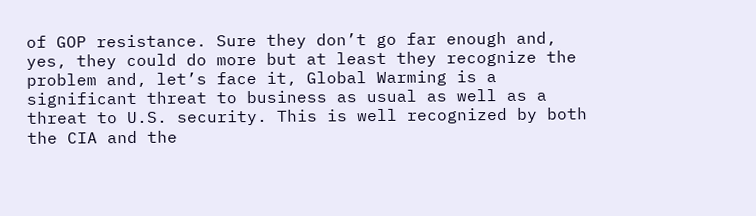of GOP resistance. Sure they don’t go far enough and, yes, they could do more but at least they recognize the problem and, let’s face it, Global Warming is a significant threat to business as usual as well as a threat to U.S. security. This is well recognized by both the CIA and the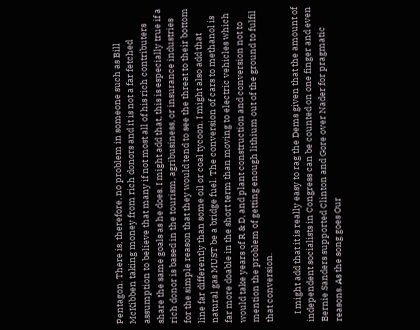Pentagon. There is, therefore, no problem in someone such as Bill McKibben taking money from rich donors and it is not a far fetched assumption to believe that many if not most all of his rich contributers share the same goals as he does. I might add that, this is especially true if a rich donor is based in the tourism, agribusiness, or insurance industries for the simple reason that they would tend to see the threat to their bottom line far differently than some oil or coal tycoon. I might also add that natural gas MUST be a bridge fuel. The conversion of cars to methanol is far more doable in the short term than moving to electric vehicles which would take years of R & D, and plant construction and conversion not to mention the problem of getting enough lithium out of the ground to fulfil that conversion.

    I might add that it is really easy to rag the Dems given that the amount of independent socialists in Congress can be counted on one finger and even Bernie Sanders supported Clinton and Gore over Nader for pragmatic reasons. As the song goes Our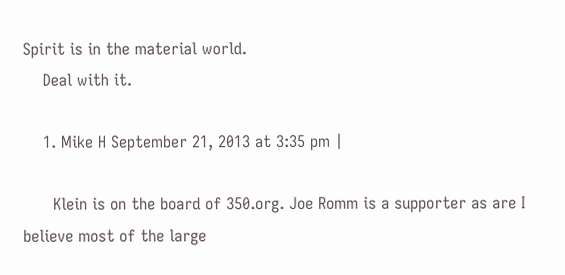Spirit is in the material world.
    Deal with it.

    1. Mike H September 21, 2013 at 3:35 pm |

      Klein is on the board of 350.org. Joe Romm is a supporter as are I believe most of the large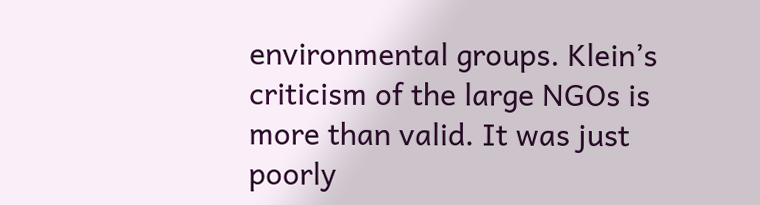environmental groups. Klein’s criticism of the large NGOs is more than valid. It was just poorly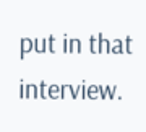put in that interview.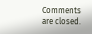Comments are closed.